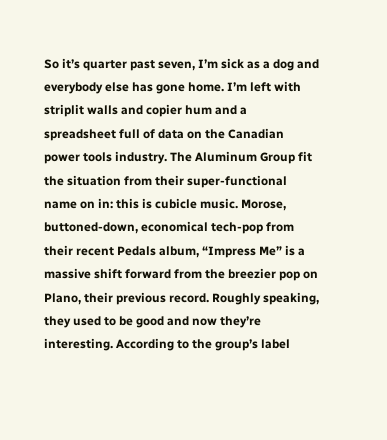So it’s quarter past seven, I’m sick as a dog and everybody else has gone home. I’m left with striplit walls and copier hum and a spreadsheet full of data on the Canadian power tools industry. The Aluminum Group fit the situation from their super-functional name on in: this is cubicle music. Morose, buttoned-down, economical tech-pop from their recent Pedals album, “Impress Me” is a massive shift forward from the breezier pop on Plano, their previous record. Roughly speaking, they used to be good and now they’re interesting. According to the group’s label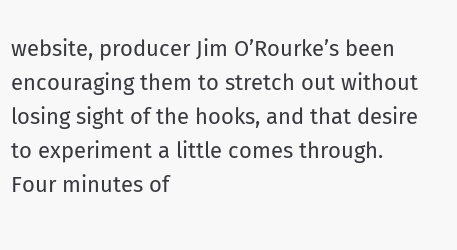website, producer Jim O’Rourke’s been encouraging them to stretch out without losing sight of the hooks, and that desire to experiment a little comes through. Four minutes of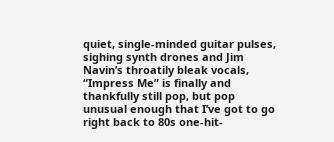quiet, single-minded guitar pulses, sighing synth drones and Jim Navin’s throatily bleak vocals, “Impress Me” is finally and thankfully still pop, but pop unusual enough that I’ve got to go right back to 80s one-hit-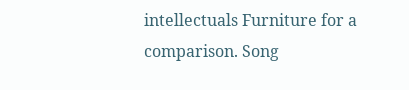intellectuals Furniture for a comparison. Song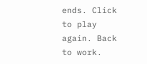ends. Click to play again. Back to work.